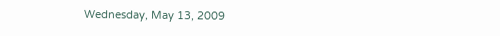Wednesday, May 13, 2009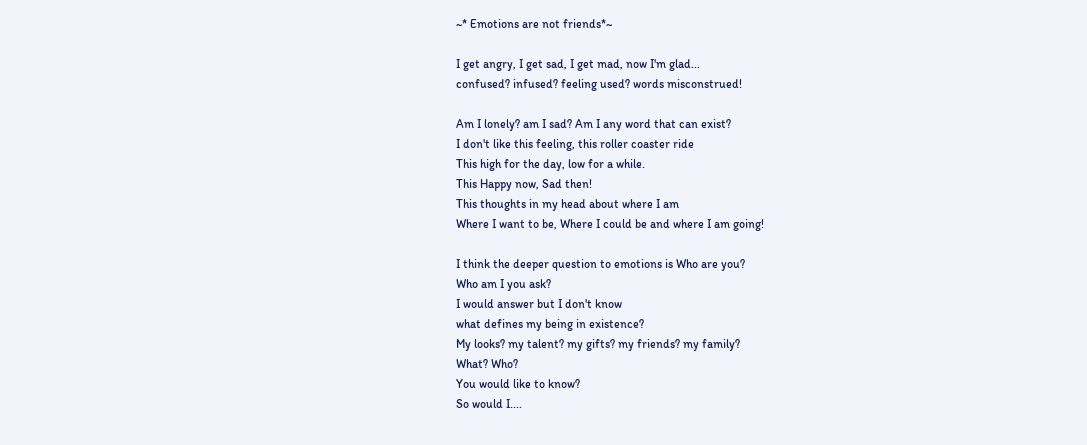~* Emotions are not friends*~

I get angry, I get sad, I get mad, now I'm glad...
confused? infused? feeling used? words misconstrued!

Am I lonely? am I sad? Am I any word that can exist?
I don't like this feeling, this roller coaster ride
This high for the day, low for a while.
This Happy now, Sad then!
This thoughts in my head about where I am
Where I want to be, Where I could be and where I am going!

I think the deeper question to emotions is Who are you?
Who am I you ask?
I would answer but I don't know
what defines my being in existence?
My looks? my talent? my gifts? my friends? my family?
What? Who?
You would like to know?
So would I....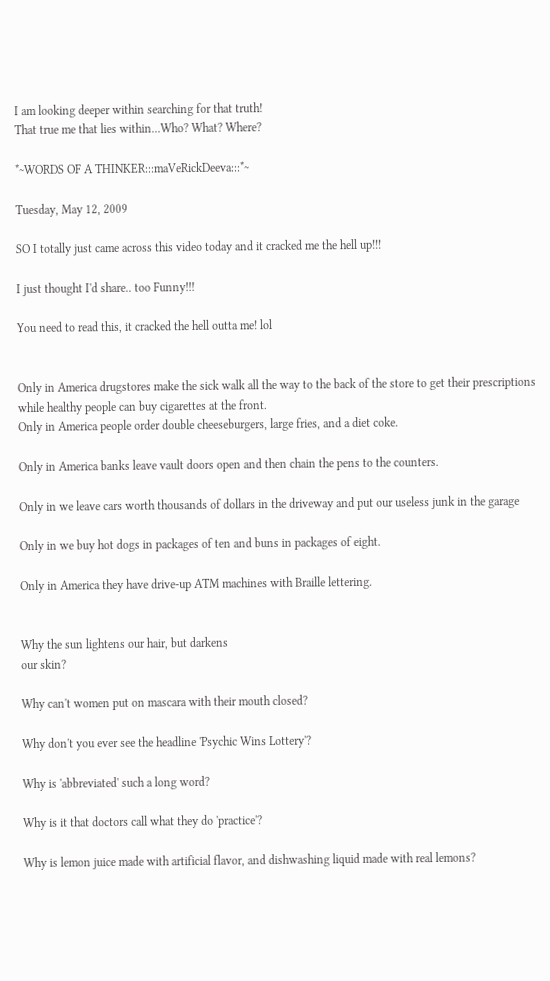I am looking deeper within searching for that truth!
That true me that lies within...Who? What? Where?

*~WORDS OF A THINKER:::maVeRickDeeva:::*~

Tuesday, May 12, 2009

SO I totally just came across this video today and it cracked me the hell up!!!

I just thought I'd share.. too Funny!!!

You need to read this, it cracked the hell outta me! lol


Only in America drugstores make the sick walk all the way to the back of the store to get their prescriptions while healthy people can buy cigarettes at the front.
Only in America people order double cheeseburgers, large fries, and a diet coke.

Only in America banks leave vault doors open and then chain the pens to the counters.

Only in we leave cars worth thousands of dollars in the driveway and put our useless junk in the garage

Only in we buy hot dogs in packages of ten and buns in packages of eight.

Only in America they have drive-up ATM machines with Braille lettering.


Why the sun lightens our hair, but darkens
our skin?

Why can't women put on mascara with their mouth closed?

Why don't you ever see the headline 'Psychic Wins Lottery'?

Why is 'abbreviated' such a long word?

Why is it that doctors call what they do 'practice'?

Why is lemon juice made with artificial flavor, and dishwashing liquid made with real lemons?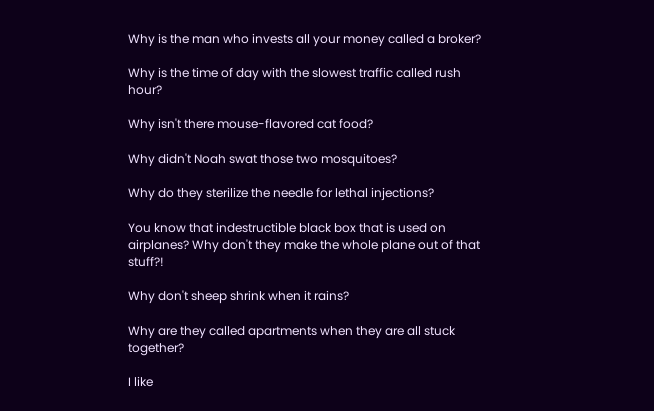Why is the man who invests all your money called a broker?

Why is the time of day with the slowest traffic called rush hour?

Why isn't there mouse-flavored cat food?

Why didn't Noah swat those two mosquitoes?

Why do they sterilize the needle for lethal injections?

You know that indestructible black box that is used on airplanes? Why don't they make the whole plane out of that stuff?!

Why don't sheep shrink when it rains?

Why are they called apartments when they are all stuck together?

I like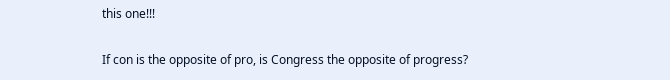this one!!!

If con is the opposite of pro, is Congress the opposite of progress?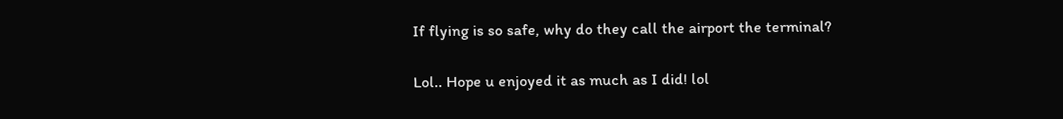If flying is so safe, why do they call the airport the terminal?

Lol.. Hope u enjoyed it as much as I did! lol